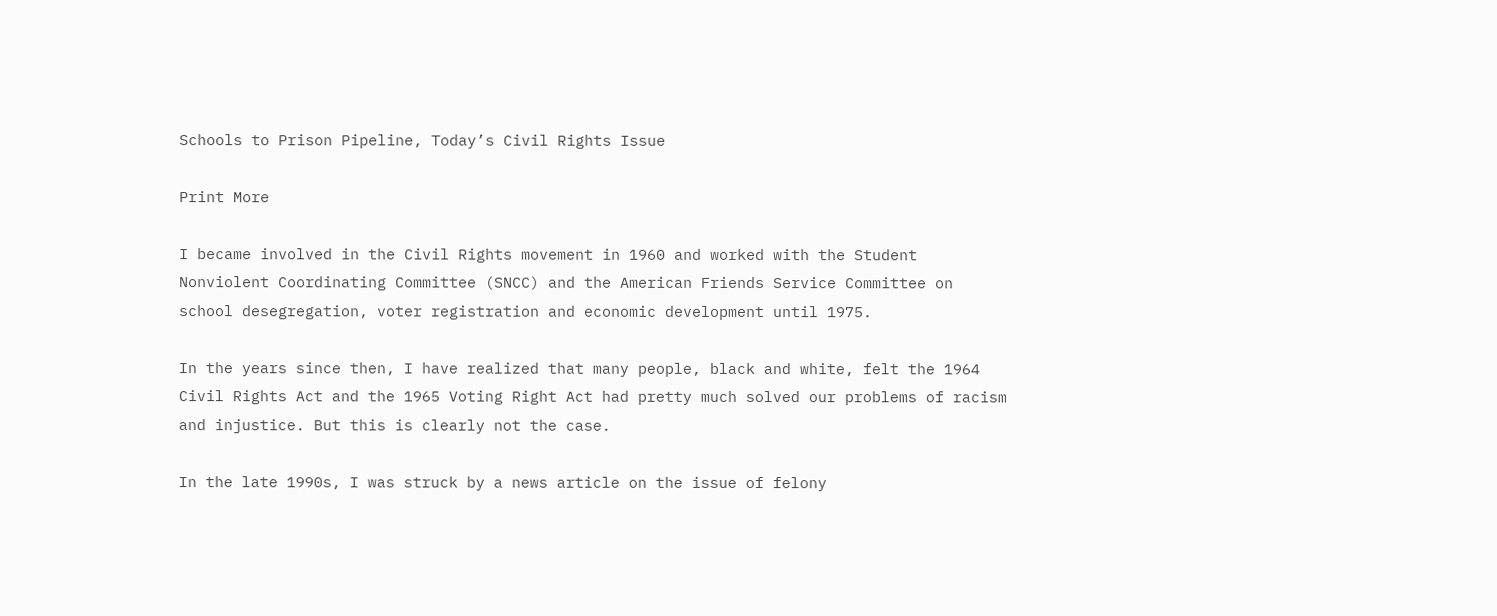Schools to Prison Pipeline, Today’s Civil Rights Issue

Print More

I became involved in the Civil Rights movement in 1960 and worked with the Student Nonviolent Coordinating Committee (SNCC) and the American Friends Service Committee on school desegregation, voter registration and economic development until 1975.

In the years since then, I have realized that many people, black and white, felt the 1964 Civil Rights Act and the 1965 Voting Right Act had pretty much solved our problems of racism and injustice. But this is clearly not the case.

In the late 1990s, I was struck by a news article on the issue of felony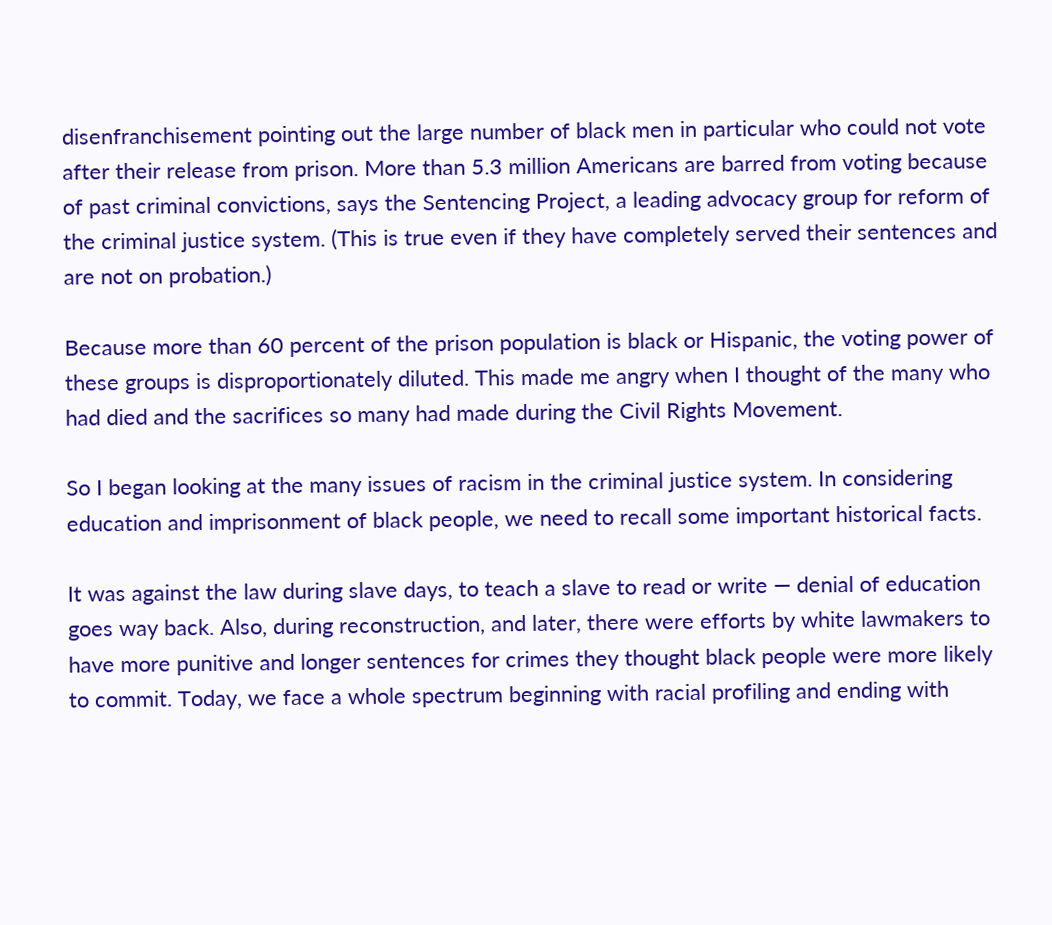disenfranchisement pointing out the large number of black men in particular who could not vote after their release from prison. More than 5.3 million Americans are barred from voting because of past criminal convictions, says the Sentencing Project, a leading advocacy group for reform of the criminal justice system. (This is true even if they have completely served their sentences and are not on probation.)

Because more than 60 percent of the prison population is black or Hispanic, the voting power of these groups is disproportionately diluted. This made me angry when I thought of the many who had died and the sacrifices so many had made during the Civil Rights Movement.

So I began looking at the many issues of racism in the criminal justice system. In considering education and imprisonment of black people, we need to recall some important historical facts.

It was against the law during slave days, to teach a slave to read or write — denial of education goes way back. Also, during reconstruction, and later, there were efforts by white lawmakers to have more punitive and longer sentences for crimes they thought black people were more likely to commit. Today, we face a whole spectrum beginning with racial profiling and ending with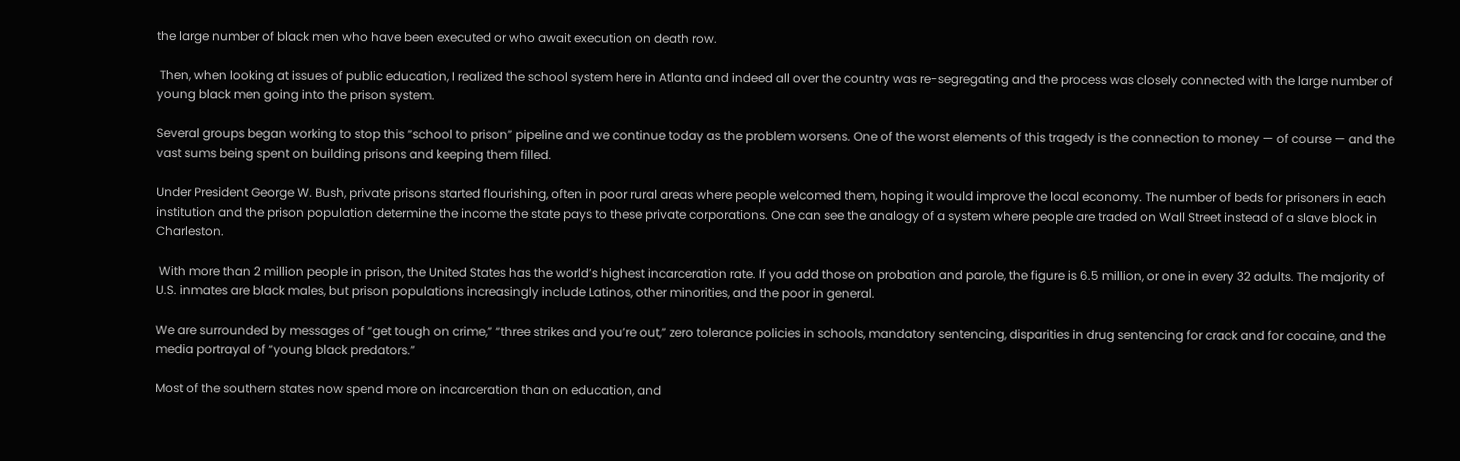the large number of black men who have been executed or who await execution on death row.

 Then, when looking at issues of public education, I realized the school system here in Atlanta and indeed all over the country was re-segregating and the process was closely connected with the large number of young black men going into the prison system.

Several groups began working to stop this “school to prison” pipeline and we continue today as the problem worsens. One of the worst elements of this tragedy is the connection to money — of course — and the vast sums being spent on building prisons and keeping them filled.

Under President George W. Bush, private prisons started flourishing, often in poor rural areas where people welcomed them, hoping it would improve the local economy. The number of beds for prisoners in each institution and the prison population determine the income the state pays to these private corporations. One can see the analogy of a system where people are traded on Wall Street instead of a slave block in Charleston.

 With more than 2 million people in prison, the United States has the world’s highest incarceration rate. If you add those on probation and parole, the figure is 6.5 million, or one in every 32 adults. The majority of U.S. inmates are black males, but prison populations increasingly include Latinos, other minorities, and the poor in general.

We are surrounded by messages of “get tough on crime,” “three strikes and you’re out,” zero tolerance policies in schools, mandatory sentencing, disparities in drug sentencing for crack and for cocaine, and the media portrayal of “young black predators.”

Most of the southern states now spend more on incarceration than on education, and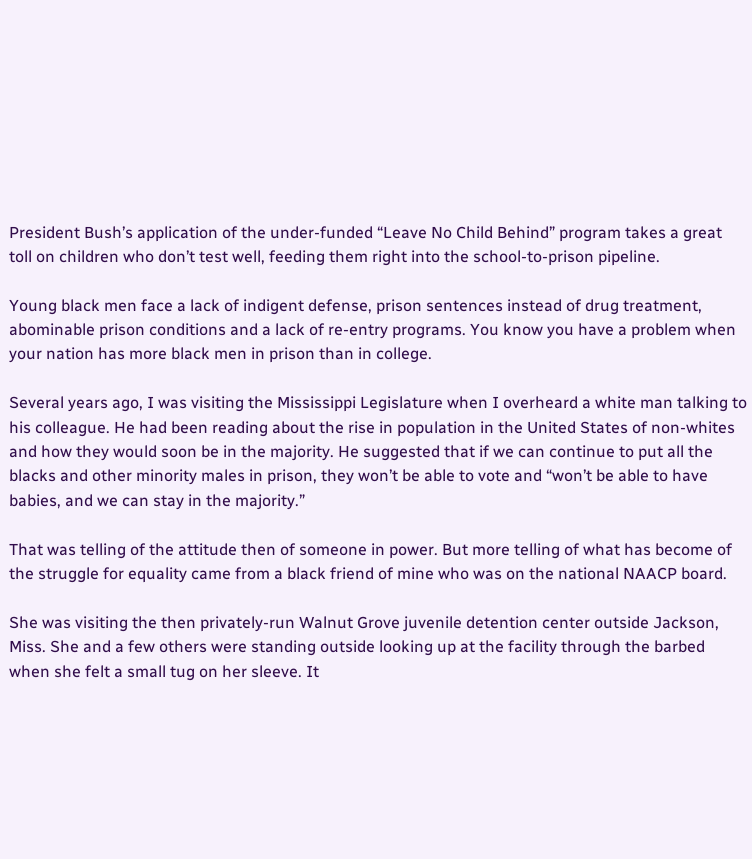President Bush’s application of the under-funded “Leave No Child Behind” program takes a great toll on children who don’t test well, feeding them right into the school-to-prison pipeline.

Young black men face a lack of indigent defense, prison sentences instead of drug treatment, abominable prison conditions and a lack of re-entry programs. You know you have a problem when your nation has more black men in prison than in college.

Several years ago, I was visiting the Mississippi Legislature when I overheard a white man talking to his colleague. He had been reading about the rise in population in the United States of non-whites and how they would soon be in the majority. He suggested that if we can continue to put all the blacks and other minority males in prison, they won’t be able to vote and “won’t be able to have babies, and we can stay in the majority.”

That was telling of the attitude then of someone in power. But more telling of what has become of the struggle for equality came from a black friend of mine who was on the national NAACP board.

She was visiting the then privately-run Walnut Grove juvenile detention center outside Jackson, Miss. She and a few others were standing outside looking up at the facility through the barbed when she felt a small tug on her sleeve. It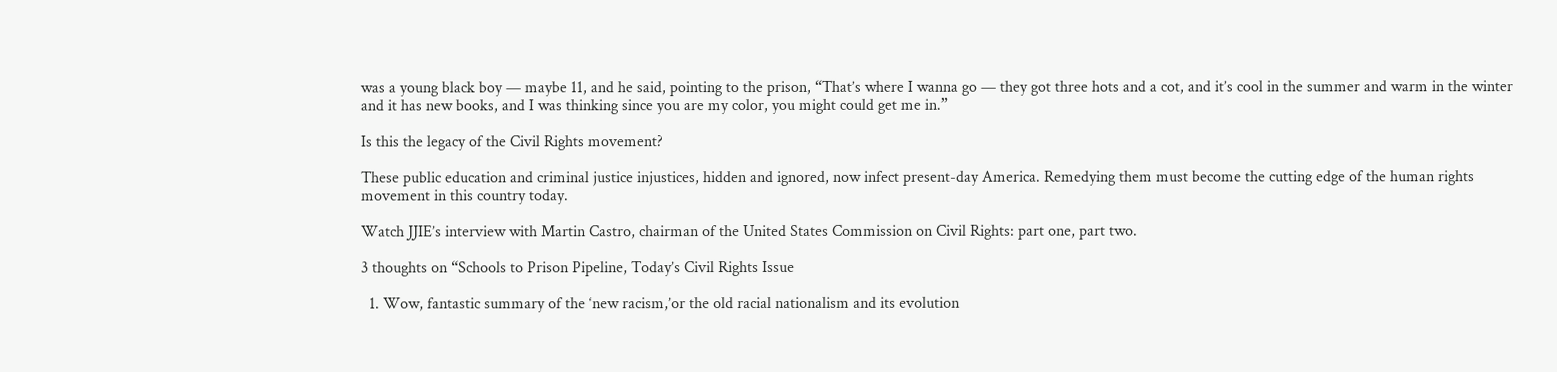was a young black boy — maybe 11, and he said, pointing to the prison, “That’s where I wanna go — they got three hots and a cot, and it’s cool in the summer and warm in the winter and it has new books, and I was thinking since you are my color, you might could get me in.”

Is this the legacy of the Civil Rights movement?

These public education and criminal justice injustices, hidden and ignored, now infect present-day America. Remedying them must become the cutting edge of the human rights movement in this country today.

Watch JJIE’s interview with Martin Castro, chairman of the United States Commission on Civil Rights: part one, part two.

3 thoughts on “Schools to Prison Pipeline, Today’s Civil Rights Issue

  1. Wow, fantastic summary of the ‘new racism,’or the old racial nationalism and its evolution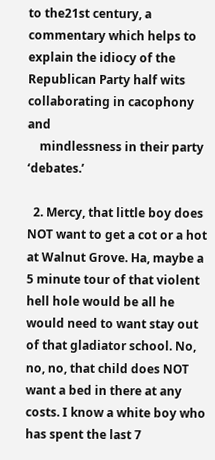to the21st century, a commentary which helps to explain the idiocy of the Republican Party half wits collaborating in cacophony and
    mindlessness in their party ‘debates.’

  2. Mercy, that little boy does NOT want to get a cot or a hot at Walnut Grove. Ha, maybe a 5 minute tour of that violent hell hole would be all he would need to want stay out of that gladiator school. No, no, no, that child does NOT want a bed in there at any costs. I know a white boy who has spent the last 7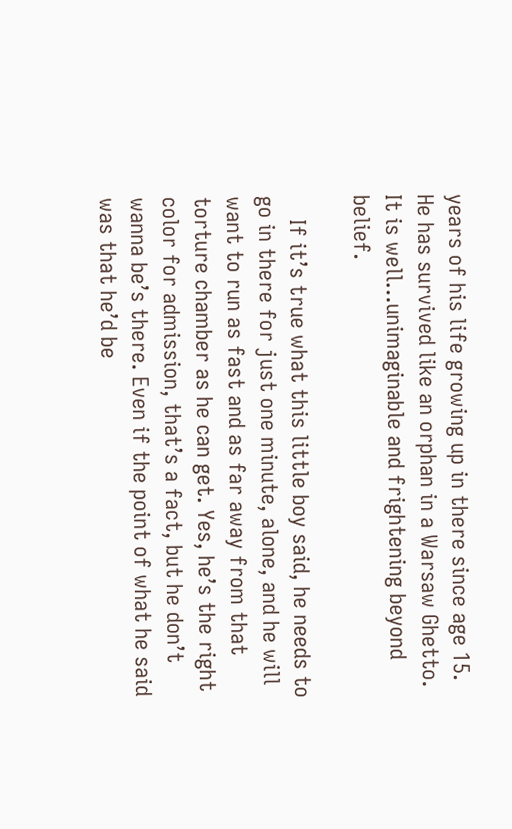years of his life growing up in there since age 15. He has survived like an orphan in a Warsaw Ghetto. It is well…unimaginable and frightening beyond belief.

    If it’s true what this little boy said, he needs to go in there for just one minute, alone, and he will want to run as fast and as far away from that torture chamber as he can get. Yes, he’s the right color for admission, that’s a fact, but he don’t wanna be’s there. Even if the point of what he said was that he’d be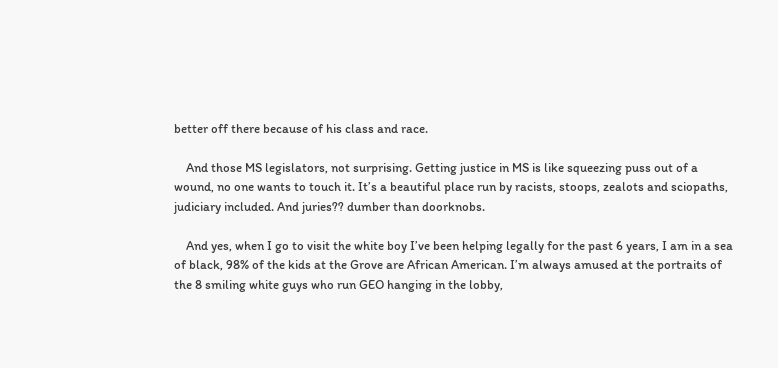better off there because of his class and race.

    And those MS legislators, not surprising. Getting justice in MS is like squeezing puss out of a wound, no one wants to touch it. It’s a beautiful place run by racists, stoops, zealots and sciopaths, judiciary included. And juries?? dumber than doorknobs.

    And yes, when I go to visit the white boy I’ve been helping legally for the past 6 years, I am in a sea of black, 98% of the kids at the Grove are African American. I’m always amused at the portraits of the 8 smiling white guys who run GEO hanging in the lobby,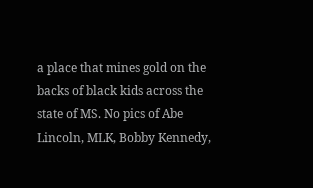a place that mines gold on the backs of black kids across the state of MS. No pics of Abe Lincoln, MLK, Bobby Kennedy,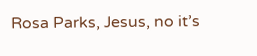Rosa Parks, Jesus, no it’s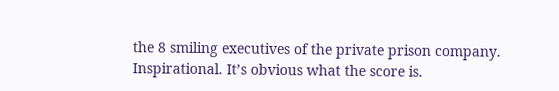the 8 smiling executives of the private prison company. Inspirational. It’s obvious what the score is.